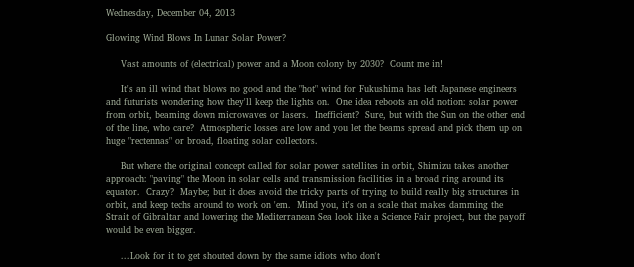Wednesday, December 04, 2013

Glowing Wind Blows In Lunar Solar Power?

     Vast amounts of (electrical) power and a Moon colony by 2030?  Count me in!

     It's an ill wind that blows no good and the "hot" wind for Fukushima has left Japanese engineers and futurists wondering how they'll keep the lights on.  One idea reboots an old notion: solar power from orbit, beaming down microwaves or lasers.  Inefficient?  Sure, but with the Sun on the other end of the line, who care?  Atmospheric losses are low and you let the beams spread and pick them up on huge "rectennas" or broad, floating solar collectors.

     But where the original concept called for solar power satellites in orbit, Shimizu takes another approach: "paving" the Moon in solar cells and transmission facilities in a broad ring around its equator.  Crazy?  Maybe; but it does avoid the tricky parts of trying to build really big structures in orbit, and keep techs around to work on 'em.  Mind you, it's on a scale that makes damming the Strait of Gibraltar and lowering the Mediterranean Sea look like a Science Fair project, but the payoff would be even bigger.

     ...Look for it to get shouted down by the same idiots who don't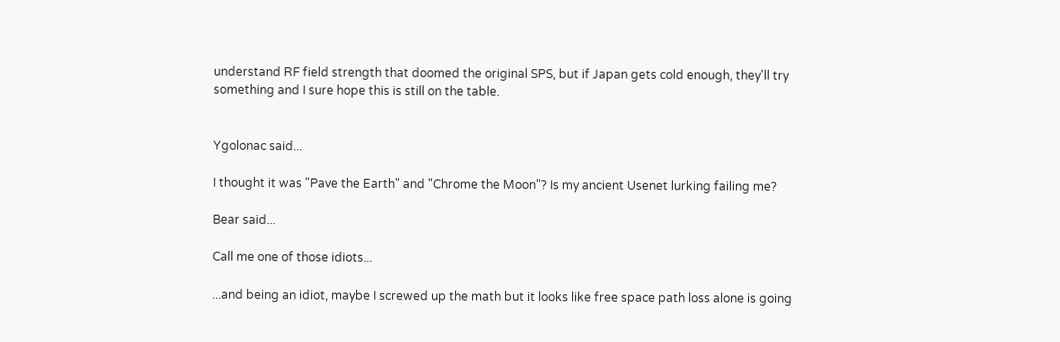understand RF field strength that doomed the original SPS, but if Japan gets cold enough, they'll try something and I sure hope this is still on the table.


Ygolonac said...

I thought it was "Pave the Earth" and "Chrome the Moon"? Is my ancient Usenet lurking failing me?

Bear said...

Call me one of those idiots...

...and being an idiot, maybe I screwed up the math but it looks like free space path loss alone is going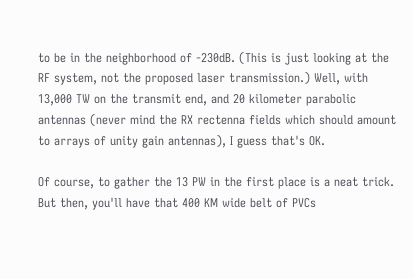to be in the neighborhood of -230dB. (This is just looking at the RF system, not the proposed laser transmission.) Well, with 13,000 TW on the transmit end, and 20 kilometer parabolic antennas (never mind the RX rectenna fields which should amount to arrays of unity gain antennas), I guess that's OK.

Of course, to gather the 13 PW in the first place is a neat trick. But then, you'll have that 400 KM wide belt of PVCs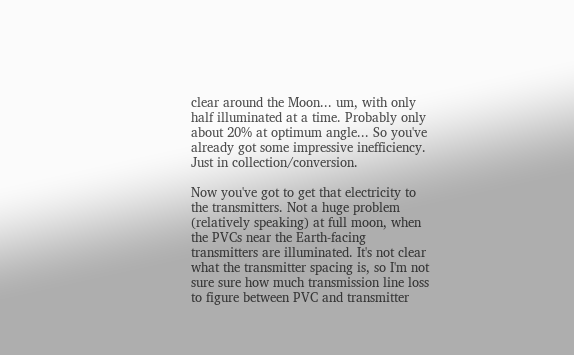clear around the Moon... um, with only half illuminated at a time. Probably only about 20% at optimum angle... So you've already got some impressive inefficiency. Just in collection/conversion.

Now you've got to get that electricity to the transmitters. Not a huge problem (relatively speaking) at full moon, when the PVCs near the Earth-facing transmitters are illuminated. It's not clear what the transmitter spacing is, so I'm not sure sure how much transmission line loss to figure between PVC and transmitter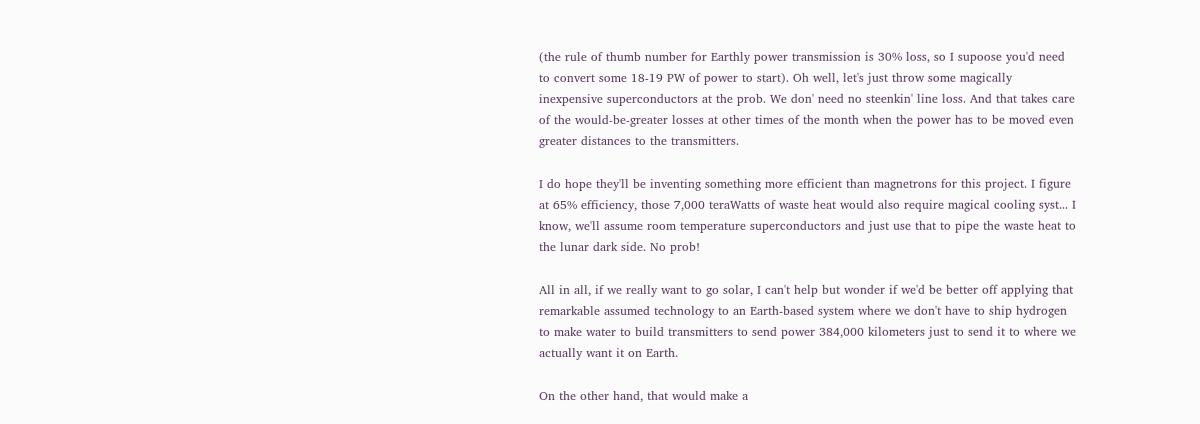(the rule of thumb number for Earthly power transmission is 30% loss, so I supoose you'd need to convert some 18-19 PW of power to start). Oh well, let's just throw some magically inexpensive superconductors at the prob. We don' need no steenkin' line loss. And that takes care of the would-be-greater losses at other times of the month when the power has to be moved even greater distances to the transmitters.

I do hope they'll be inventing something more efficient than magnetrons for this project. I figure at 65% efficiency, those 7,000 teraWatts of waste heat would also require magical cooling syst... I know, we'll assume room temperature superconductors and just use that to pipe the waste heat to the lunar dark side. No prob!

All in all, if we really want to go solar, I can't help but wonder if we'd be better off applying that remarkable assumed technology to an Earth-based system where we don't have to ship hydrogen to make water to build transmitters to send power 384,000 kilometers just to send it to where we actually want it on Earth.

On the other hand, that would make a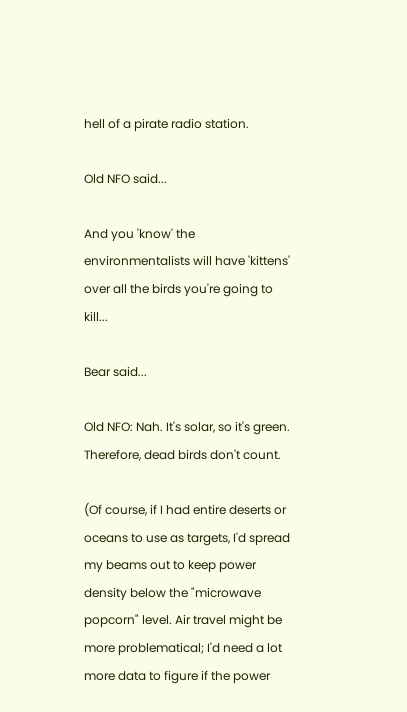hell of a pirate radio station.

Old NFO said...

And you 'know' the environmentalists will have 'kittens' over all the birds you're going to kill...

Bear said...

Old NFO: Nah. It's solar, so it's green. Therefore, dead birds don't count.

(Of course, if I had entire deserts or oceans to use as targets, I'd spread my beams out to keep power density below the "microwave popcorn" level. Air travel might be more problematical; I'd need a lot more data to figure if the power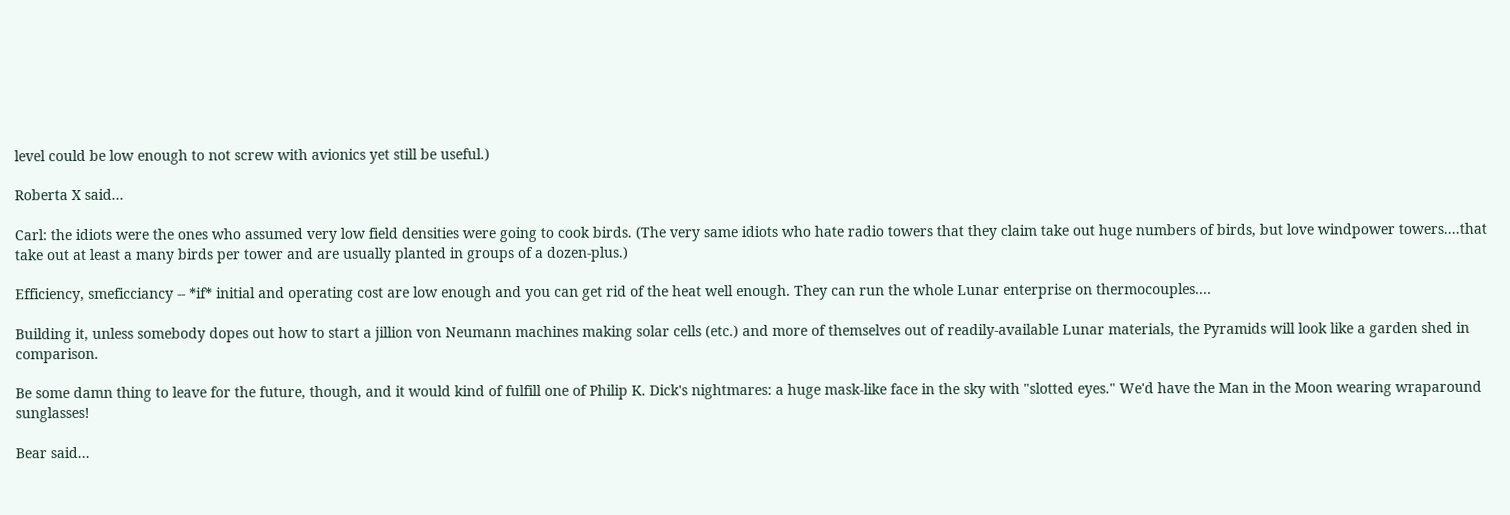level could be low enough to not screw with avionics yet still be useful.)

Roberta X said...

Carl: the idiots were the ones who assumed very low field densities were going to cook birds. (The very same idiots who hate radio towers that they claim take out huge numbers of birds, but love windpower towers....that take out at least a many birds per tower and are usually planted in groups of a dozen-plus.)

Efficiency, smeficciancy -- *if* initial and operating cost are low enough and you can get rid of the heat well enough. They can run the whole Lunar enterprise on thermocouples....

Building it, unless somebody dopes out how to start a jillion von Neumann machines making solar cells (etc.) and more of themselves out of readily-available Lunar materials, the Pyramids will look like a garden shed in comparison.

Be some damn thing to leave for the future, though, and it would kind of fulfill one of Philip K. Dick's nightmares: a huge mask-like face in the sky with "slotted eyes." We'd have the Man in the Moon wearing wraparound sunglasses!

Bear said...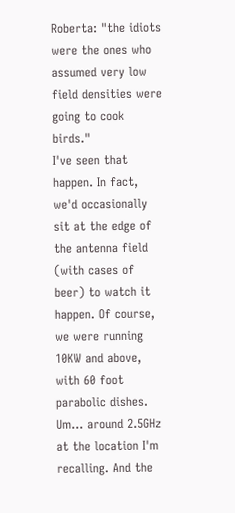Roberta: "the idiots were the ones who assumed very low field densities were going to cook birds."
I've seen that happen. In fact, we'd occasionally sit at the edge of the antenna field (with cases of beer) to watch it happen. Of course, we were running 10KW and above, with 60 foot parabolic dishes. Um... around 2.5GHz at the location I'm recalling. And the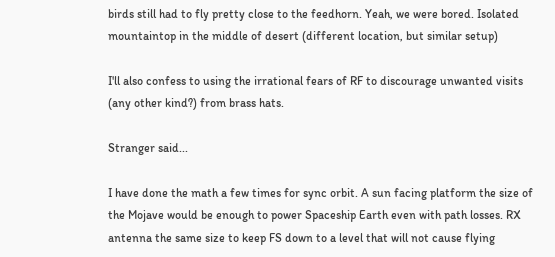birds still had to fly pretty close to the feedhorn. Yeah, we were bored. Isolated mountaintop in the middle of desert (different location, but similar setup)

I'll also confess to using the irrational fears of RF to discourage unwanted visits (any other kind?) from brass hats.

Stranger said...

I have done the math a few times for sync orbit. A sun facing platform the size of the Mojave would be enough to power Spaceship Earth even with path losses. RX antenna the same size to keep FS down to a level that will not cause flying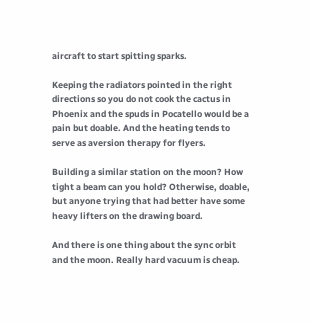aircraft to start spitting sparks.

Keeping the radiators pointed in the right directions so you do not cook the cactus in Phoenix and the spuds in Pocatello would be a pain but doable. And the heating tends to serve as aversion therapy for flyers.

Building a similar station on the moon? How tight a beam can you hold? Otherwise, doable, but anyone trying that had better have some heavy lifters on the drawing board.

And there is one thing about the sync orbit and the moon. Really hard vacuum is cheap.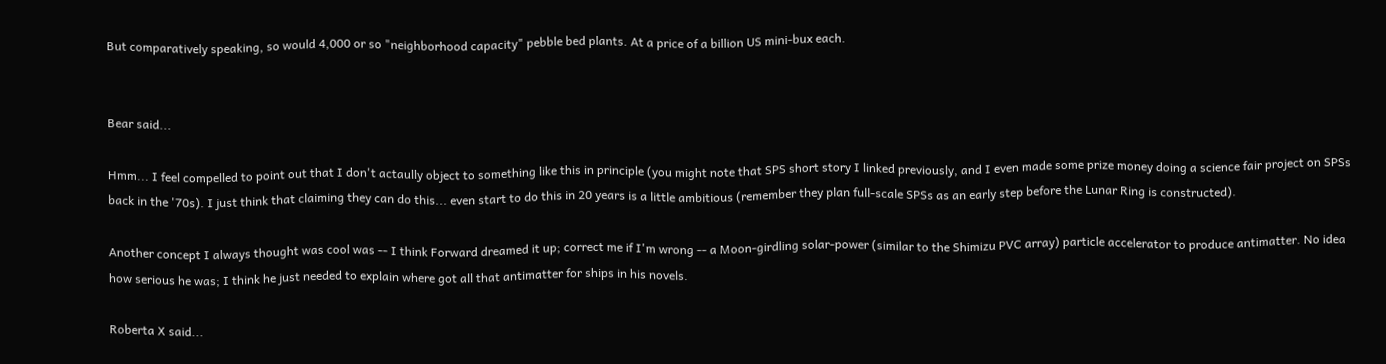But comparatively speaking, so would 4,000 or so "neighborhood capacity" pebble bed plants. At a price of a billion US mini-bux each.


Bear said...

Hmm... I feel compelled to point out that I don't actaully object to something like this in principle (you might note that SPS short story I linked previously, and I even made some prize money doing a science fair project on SPSs back in the '70s). I just think that claiming they can do this... even start to do this in 20 years is a little ambitious (remember they plan full-scale SPSs as an early step before the Lunar Ring is constructed).

Another concept I always thought was cool was -- I think Forward dreamed it up; correct me if I'm wrong -- a Moon-girdling solar-power (similar to the Shimizu PVC array) particle accelerator to produce antimatter. No idea how serious he was; I think he just needed to explain where got all that antimatter for ships in his novels.

Roberta X said...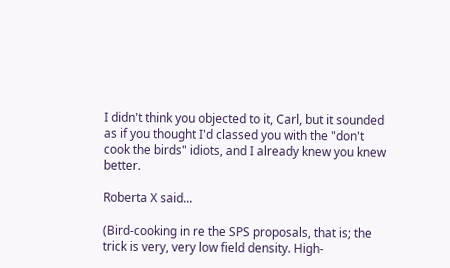I didn't think you objected to it, Carl, but it sounded as if you thought I'd classed you with the "don't cook the birds" idiots, and I already knew you knew better.

Roberta X said...

(Bird-cooking in re the SPS proposals, that is; the trick is very, very low field density. High-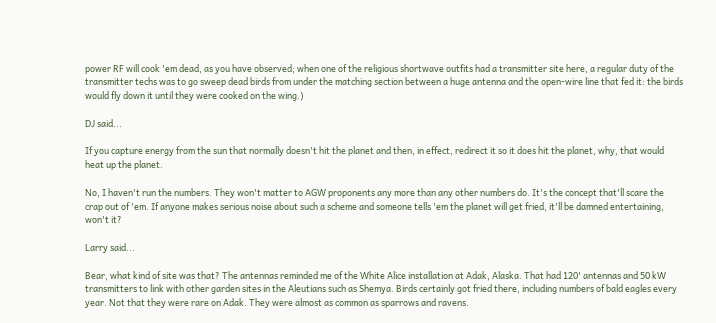power RF will cook 'em dead, as you have observed; when one of the religious shortwave outfits had a transmitter site here, a regular duty of the transmitter techs was to go sweep dead birds from under the matching section between a huge antenna and the open-wire line that fed it: the birds would fly down it until they were cooked on the wing.)

DJ said...

If you capture energy from the sun that normally doesn't hit the planet and then, in effect, redirect it so it does hit the planet, why, that would heat up the planet.

No, I haven't run the numbers. They won't matter to AGW proponents any more than any other numbers do. It's the concept that'll scare the crap out of 'em. If anyone makes serious noise about such a scheme and someone tells 'em the planet will get fried, it'll be damned entertaining, won't it?

Larry said...

Bear, what kind of site was that? The antennas reminded me of the White Alice installation at Adak, Alaska. That had 120' antennas and 50 kW transmitters to link with other garden sites in the Aleutians such as Shemya. Birds certainly got fried there, including numbers of bald eagles every year. Not that they were rare on Adak. They were almost as common as sparrows and ravens.